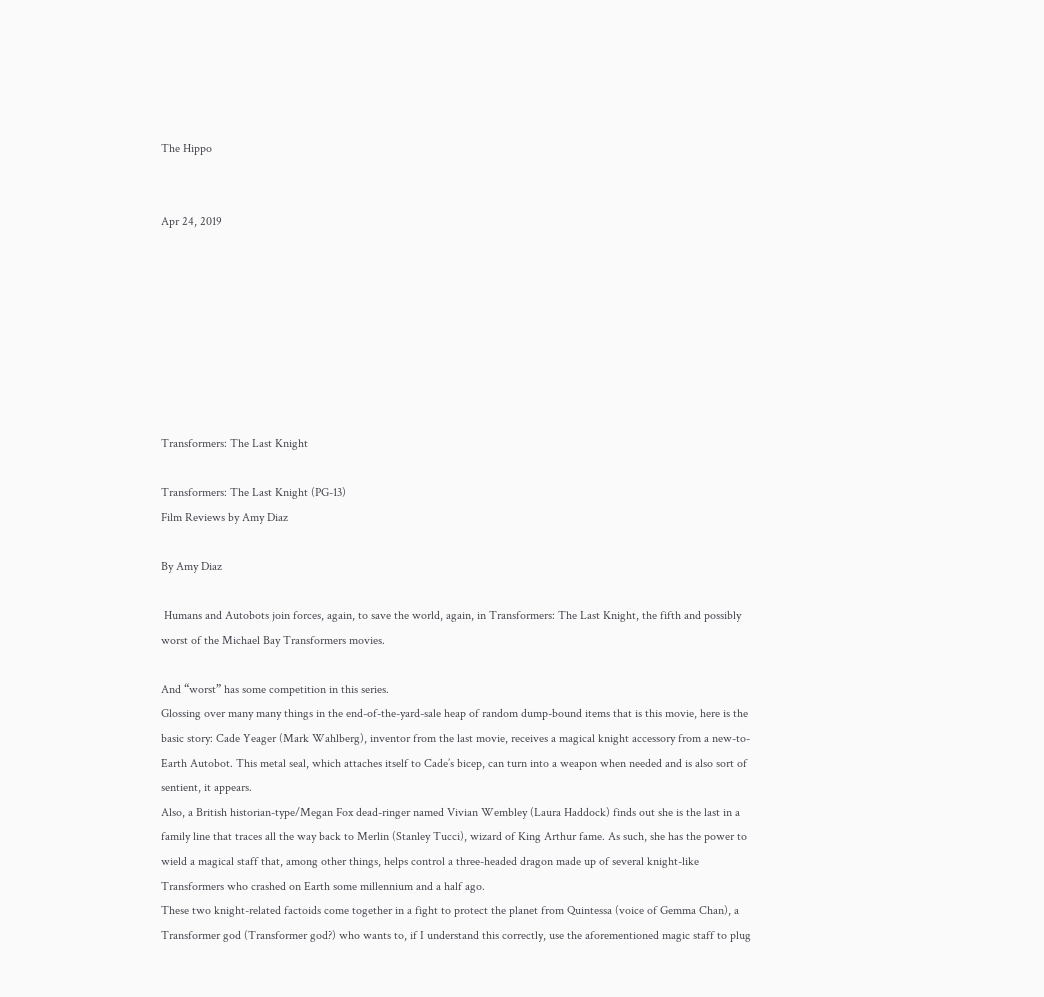The Hippo


Apr 24, 2019








Transformers: The Last Knight

Transformers: The Last Knight (PG-13)
Film Reviews by Amy Diaz

By Amy Diaz

 Humans and Autobots join forces, again, to save the world, again, in Transformers: The Last Knight, the fifth and possibly worst of the Michael Bay Transformers movies.

And “worst” has some competition in this series.
Glossing over many many things in the end-of-the-yard-sale heap of random dump-bound items that is this movie, here is the basic story: Cade Yeager (Mark Wahlberg), inventor from the last movie, receives a magical knight accessory from a new-to-Earth Autobot. This metal seal, which attaches itself to Cade’s bicep, can turn into a weapon when needed and is also sort of sentient, it appears.
Also, a British historian-type/Megan Fox dead-ringer named Vivian Wembley (Laura Haddock) finds out she is the last in a family line that traces all the way back to Merlin (Stanley Tucci), wizard of King Arthur fame. As such, she has the power to wield a magical staff that, among other things, helps control a three-headed dragon made up of several knight-like Transformers who crashed on Earth some millennium and a half ago.
These two knight-related factoids come together in a fight to protect the planet from Quintessa (voice of Gemma Chan), a Transformer god (Transformer god?) who wants to, if I understand this correctly, use the aforementioned magic staff to plug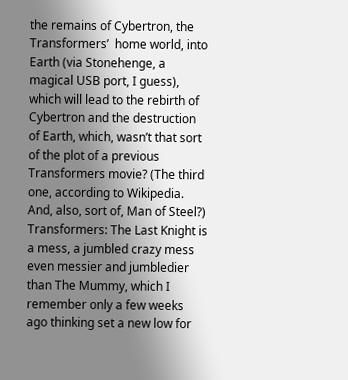the remains of Cybertron, the Transformers’  home world, into Earth (via Stonehenge, a magical USB port, I guess), which will lead to the rebirth of Cybertron and the destruction of Earth, which, wasn’t that sort of the plot of a previous Transformers movie? (The third one, according to Wikipedia. And, also, sort of, Man of Steel?)
Transformers: The Last Knight is a mess, a jumbled crazy mess even messier and jumbledier than The Mummy, which I remember only a few weeks ago thinking set a new low for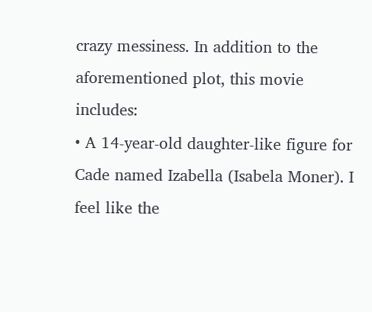crazy messiness. In addition to the aforementioned plot, this movie includes:
• A 14-year-old daughter-like figure for Cade named Izabella (Isabela Moner). I feel like the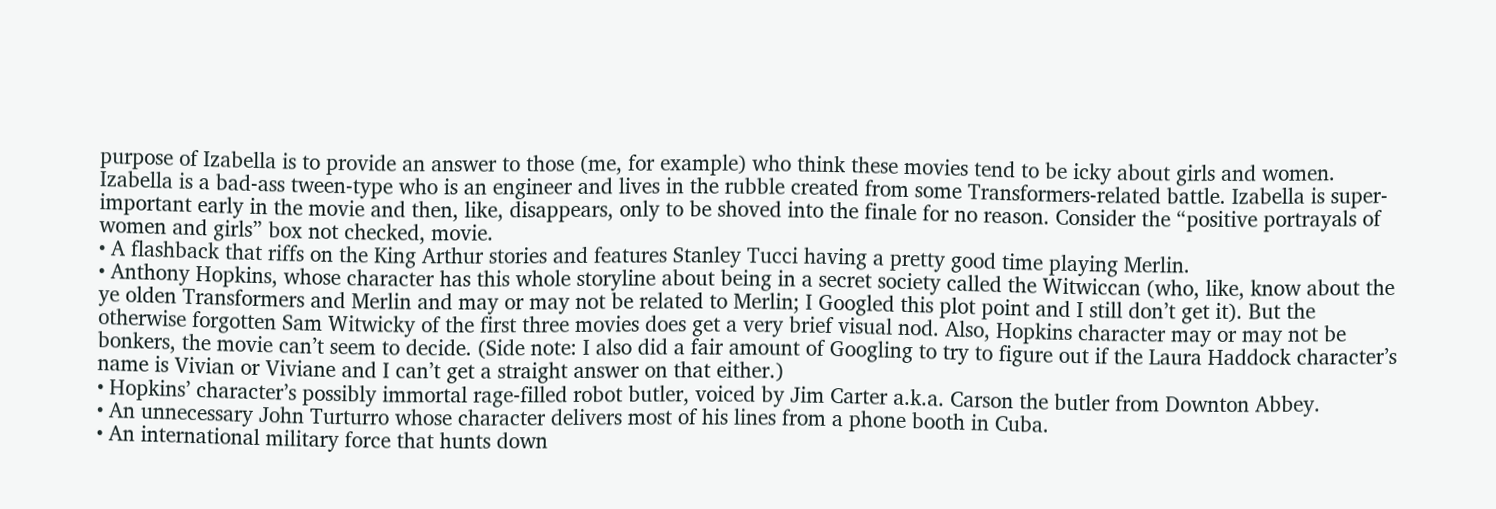purpose of Izabella is to provide an answer to those (me, for example) who think these movies tend to be icky about girls and women. Izabella is a bad-ass tween-type who is an engineer and lives in the rubble created from some Transformers-related battle. Izabella is super-important early in the movie and then, like, disappears, only to be shoved into the finale for no reason. Consider the “positive portrayals of women and girls” box not checked, movie.
• A flashback that riffs on the King Arthur stories and features Stanley Tucci having a pretty good time playing Merlin.
• Anthony Hopkins, whose character has this whole storyline about being in a secret society called the Witwiccan (who, like, know about the ye olden Transformers and Merlin and may or may not be related to Merlin; I Googled this plot point and I still don’t get it). But the otherwise forgotten Sam Witwicky of the first three movies does get a very brief visual nod. Also, Hopkins character may or may not be bonkers, the movie can’t seem to decide. (Side note: I also did a fair amount of Googling to try to figure out if the Laura Haddock character’s name is Vivian or Viviane and I can’t get a straight answer on that either.)
• Hopkins’ character’s possibly immortal rage-filled robot butler, voiced by Jim Carter a.k.a. Carson the butler from Downton Abbey.
• An unnecessary John Turturro whose character delivers most of his lines from a phone booth in Cuba.
• An international military force that hunts down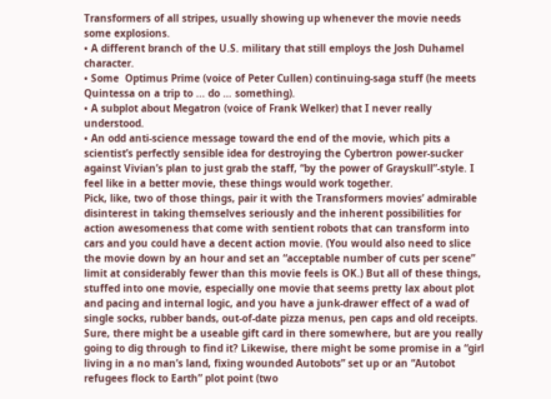Transformers of all stripes, usually showing up whenever the movie needs some explosions.
• A different branch of the U.S. military that still employs the Josh Duhamel character.
• Some  Optimus Prime (voice of Peter Cullen) continuing-saga stuff (he meets Quintessa on a trip to ... do … something).
• A subplot about Megatron (voice of Frank Welker) that I never really understood.
• An odd anti-science message toward the end of the movie, which pits a scientist’s perfectly sensible idea for destroying the Cybertron power-sucker against Vivian’s plan to just grab the staff, “by the power of Grayskull”-style. I feel like in a better movie, these things would work together.
Pick, like, two of those things, pair it with the Transformers movies’ admirable disinterest in taking themselves seriously and the inherent possibilities for action awesomeness that come with sentient robots that can transform into cars and you could have a decent action movie. (You would also need to slice the movie down by an hour and set an “acceptable number of cuts per scene” limit at considerably fewer than this movie feels is OK.) But all of these things, stuffed into one movie, especially one movie that seems pretty lax about plot and pacing and internal logic, and you have a junk-drawer effect of a wad of single socks, rubber bands, out-of-date pizza menus, pen caps and old receipts. Sure, there might be a useable gift card in there somewhere, but are you really going to dig through to find it? Likewise, there might be some promise in a “girl living in a no man’s land, fixing wounded Autobots” set up or an “Autobot refugees flock to Earth” plot point (two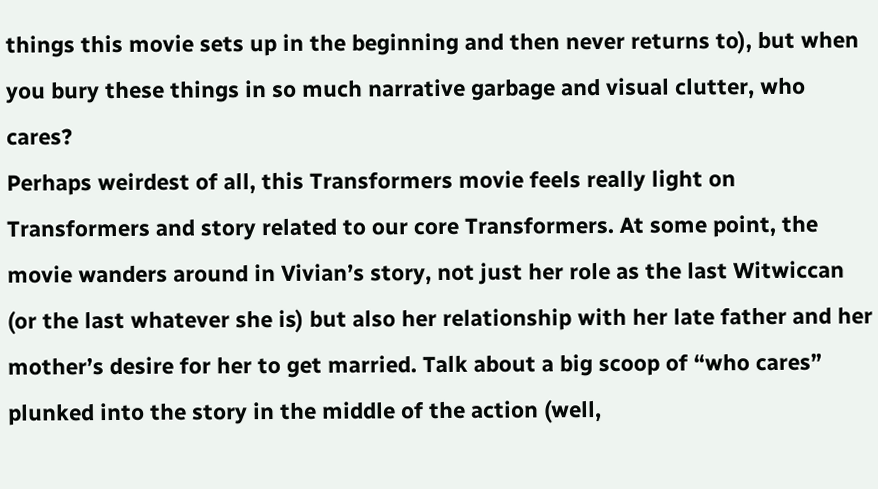things this movie sets up in the beginning and then never returns to), but when you bury these things in so much narrative garbage and visual clutter, who cares?
Perhaps weirdest of all, this Transformers movie feels really light on Transformers and story related to our core Transformers. At some point, the movie wanders around in Vivian’s story, not just her role as the last Witwiccan (or the last whatever she is) but also her relationship with her late father and her mother’s desire for her to get married. Talk about a big scoop of “who cares” plunked into the story in the middle of the action (well,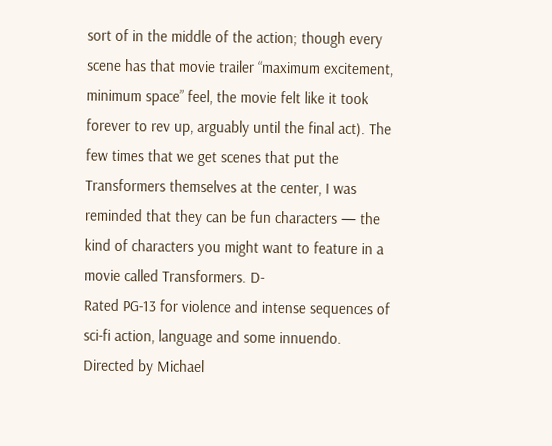sort of in the middle of the action; though every scene has that movie trailer “maximum excitement, minimum space” feel, the movie felt like it took forever to rev up, arguably until the final act). The few times that we get scenes that put the Transformers themselves at the center, I was reminded that they can be fun characters — the kind of characters you might want to feature in a movie called Transformers. D-
Rated PG-13 for violence and intense sequences of sci-fi action, language and some innuendo. Directed by Michael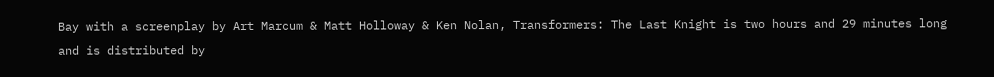Bay with a screenplay by Art Marcum & Matt Holloway & Ken Nolan, Transformers: The Last Knight is two hours and 29 minutes long and is distributed by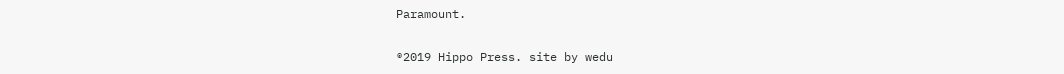Paramount.

®2019 Hippo Press. site by wedu